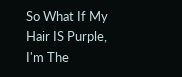So What If My Hair IS Purple, I'm The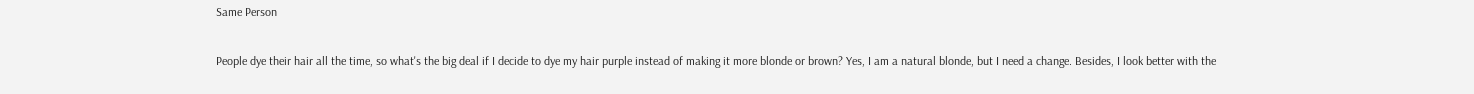Same Person

People dye their hair all the time, so what's the big deal if I decide to dye my hair purple instead of making it more blonde or brown? Yes, I am a natural blonde, but I need a change. Besides, I look better with the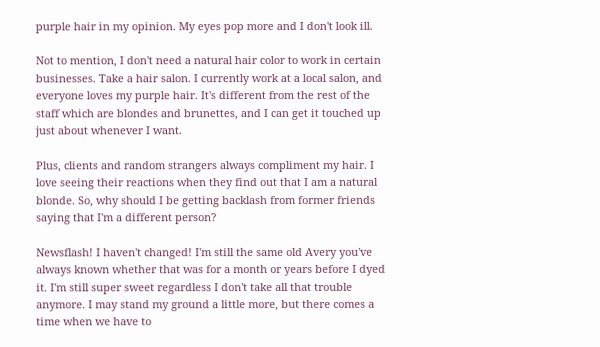purple hair in my opinion. My eyes pop more and I don't look ill.

Not to mention, I don't need a natural hair color to work in certain businesses. Take a hair salon. I currently work at a local salon, and everyone loves my purple hair. It's different from the rest of the staff which are blondes and brunettes, and I can get it touched up just about whenever I want.

Plus, clients and random strangers always compliment my hair. I love seeing their reactions when they find out that I am a natural blonde. So, why should I be getting backlash from former friends saying that I'm a different person?

Newsflash! I haven't changed! I'm still the same old Avery you've always known whether that was for a month or years before I dyed it. I'm still super sweet regardless I don't take all that trouble anymore. I may stand my ground a little more, but there comes a time when we have to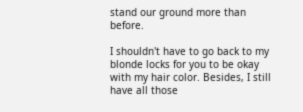stand our ground more than before.

I shouldn't have to go back to my blonde locks for you to be okay with my hair color. Besides, I still have all those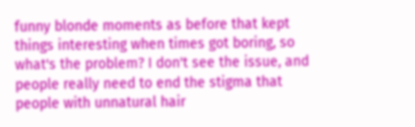funny blonde moments as before that kept things interesting when times got boring, so what's the problem? I don't see the issue, and people really need to end the stigma that people with unnatural hair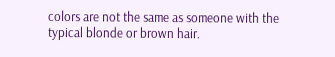colors are not the same as someone with the typical blonde or brown hair.